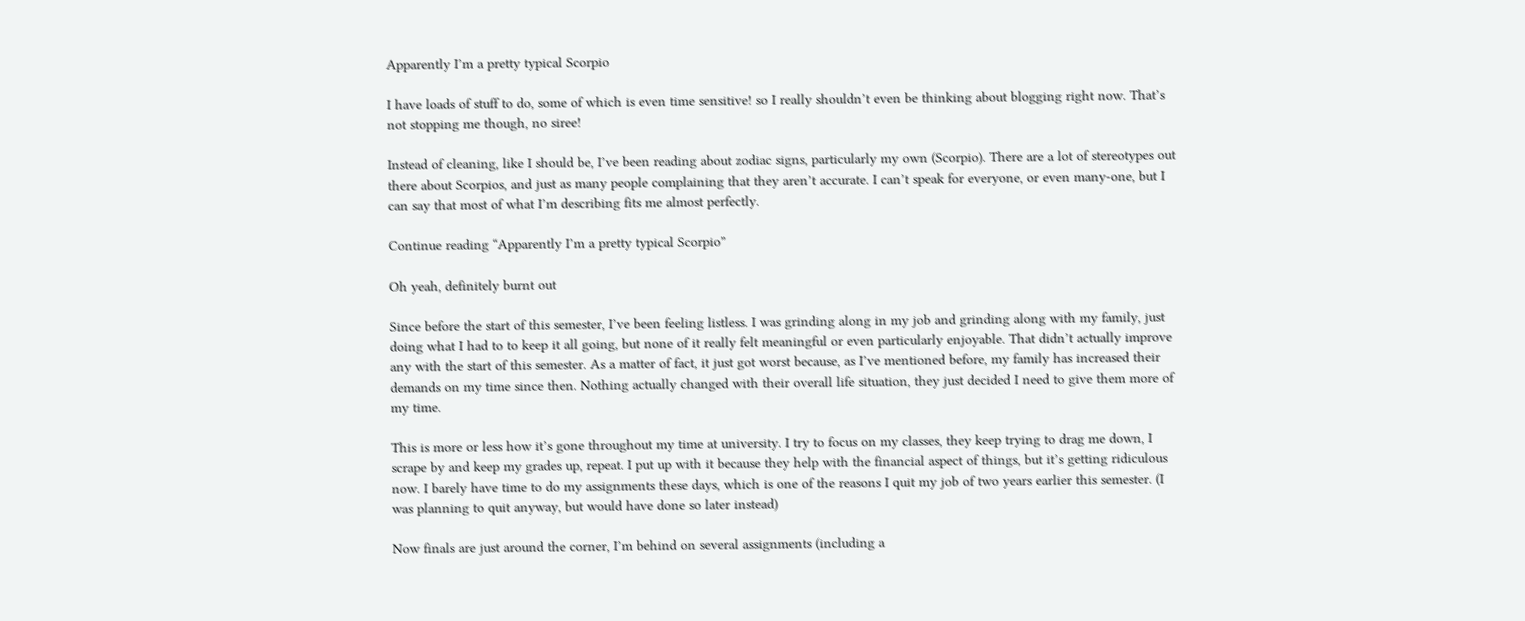Apparently I’m a pretty typical Scorpio

I have loads of stuff to do, some of which is even time sensitive! so I really shouldn’t even be thinking about blogging right now. That’s not stopping me though, no siree!

Instead of cleaning, like I should be, I’ve been reading about zodiac signs, particularly my own (Scorpio). There are a lot of stereotypes out there about Scorpios, and just as many people complaining that they aren’t accurate. I can’t speak for everyone, or even many-one, but I can say that most of what I’m describing fits me almost perfectly.

Continue reading “Apparently I’m a pretty typical Scorpio”

Oh yeah, definitely burnt out

Since before the start of this semester, I’ve been feeling listless. I was grinding along in my job and grinding along with my family, just doing what I had to to keep it all going, but none of it really felt meaningful or even particularly enjoyable. That didn’t actually improve any with the start of this semester. As a matter of fact, it just got worst because, as I’ve mentioned before, my family has increased their demands on my time since then. Nothing actually changed with their overall life situation, they just decided I need to give them more of my time.

This is more or less how it’s gone throughout my time at university. I try to focus on my classes, they keep trying to drag me down, I scrape by and keep my grades up, repeat. I put up with it because they help with the financial aspect of things, but it’s getting ridiculous now. I barely have time to do my assignments these days, which is one of the reasons I quit my job of two years earlier this semester. (I was planning to quit anyway, but would have done so later instead)

Now finals are just around the corner, I’m behind on several assignments (including a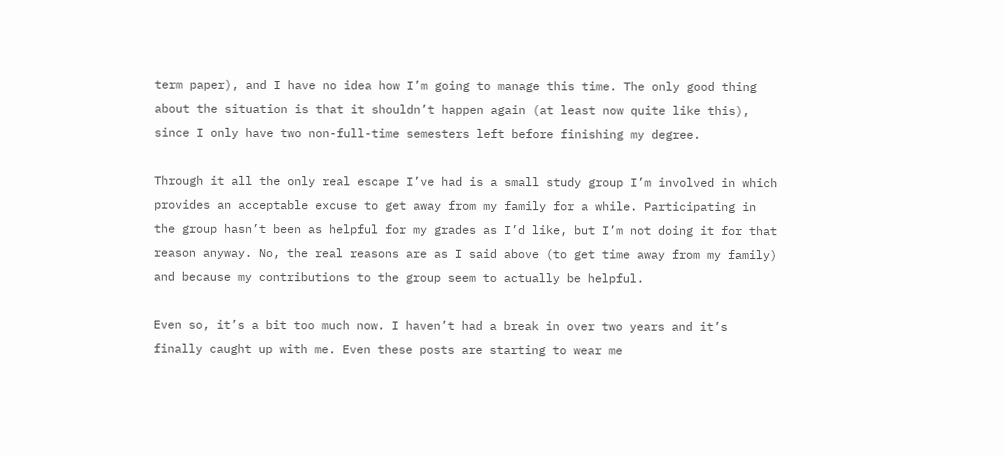term paper), and I have no idea how I’m going to manage this time. The only good thing about the situation is that it shouldn’t happen again (at least now quite like this), since I only have two non-full-time semesters left before finishing my degree.

Through it all the only real escape I’ve had is a small study group I’m involved in which provides an acceptable excuse to get away from my family for a while. Participating in the group hasn’t been as helpful for my grades as I’d like, but I’m not doing it for that reason anyway. No, the real reasons are as I said above (to get time away from my family) and because my contributions to the group seem to actually be helpful.

Even so, it’s a bit too much now. I haven’t had a break in over two years and it’s finally caught up with me. Even these posts are starting to wear me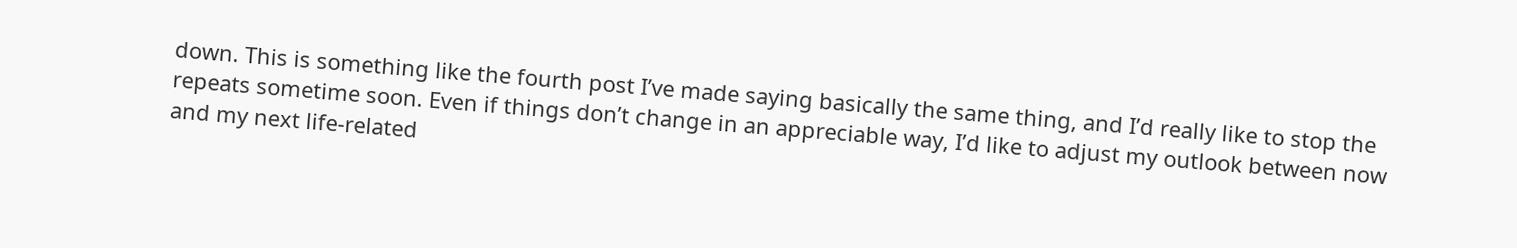down. This is something like the fourth post I’ve made saying basically the same thing, and I’d really like to stop the repeats sometime soon. Even if things don’t change in an appreciable way, I’d like to adjust my outlook between now and my next life-related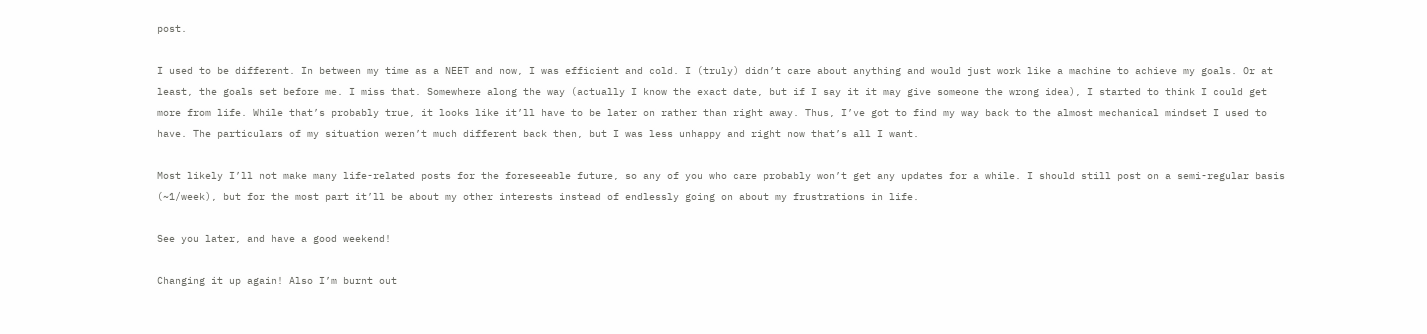post.

I used to be different. In between my time as a NEET and now, I was efficient and cold. I (truly) didn’t care about anything and would just work like a machine to achieve my goals. Or at least, the goals set before me. I miss that. Somewhere along the way (actually I know the exact date, but if I say it it may give someone the wrong idea), I started to think I could get more from life. While that’s probably true, it looks like it’ll have to be later on rather than right away. Thus, I’ve got to find my way back to the almost mechanical mindset I used to have. The particulars of my situation weren’t much different back then, but I was less unhappy and right now that’s all I want.

Most likely I’ll not make many life-related posts for the foreseeable future, so any of you who care probably won’t get any updates for a while. I should still post on a semi-regular basis (~1/week), but for the most part it’ll be about my other interests instead of endlessly going on about my frustrations in life.

See you later, and have a good weekend!

Changing it up again! Also I’m burnt out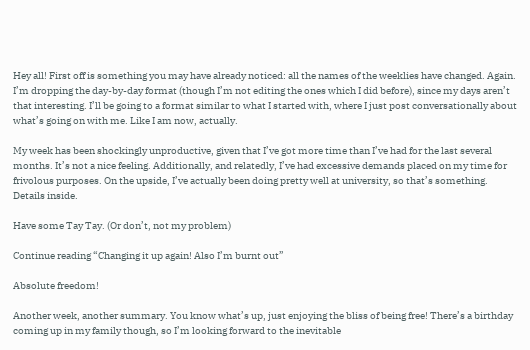Hey all! First off is something you may have already noticed: all the names of the weeklies have changed. Again. I’m dropping the day-by-day format (though I’m not editing the ones which I did before), since my days aren’t that interesting. I’ll be going to a format similar to what I started with, where I just post conversationally about what’s going on with me. Like I am now, actually.

My week has been shockingly unproductive, given that I’ve got more time than I’ve had for the last several months. It’s not a nice feeling. Additionally, and relatedly, I’ve had excessive demands placed on my time for frivolous purposes. On the upside, I’ve actually been doing pretty well at university, so that’s something. Details inside.

Have some Tay Tay. (Or don’t, not my problem)

Continue reading “Changing it up again! Also I’m burnt out”

Absolute freedom!

Another week, another summary. You know what’s up, just enjoying the bliss of being free! There’s a birthday coming up in my family though, so I’m looking forward to the inevitable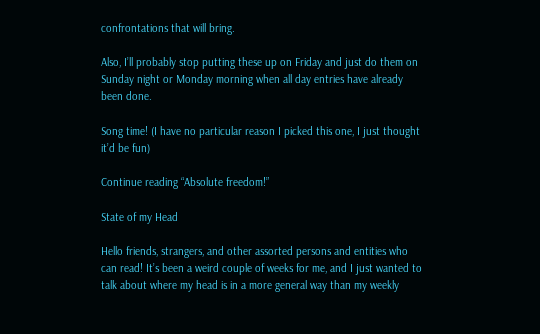confrontations that will bring.

Also, I’ll probably stop putting these up on Friday and just do them on Sunday night or Monday morning when all day entries have already been done.

Song time! (I have no particular reason I picked this one, I just thought it’d be fun)

Continue reading “Absolute freedom!”

State of my Head

Hello friends, strangers, and other assorted persons and entities who can read! It’s been a weird couple of weeks for me, and I just wanted to talk about where my head is in a more general way than my weekly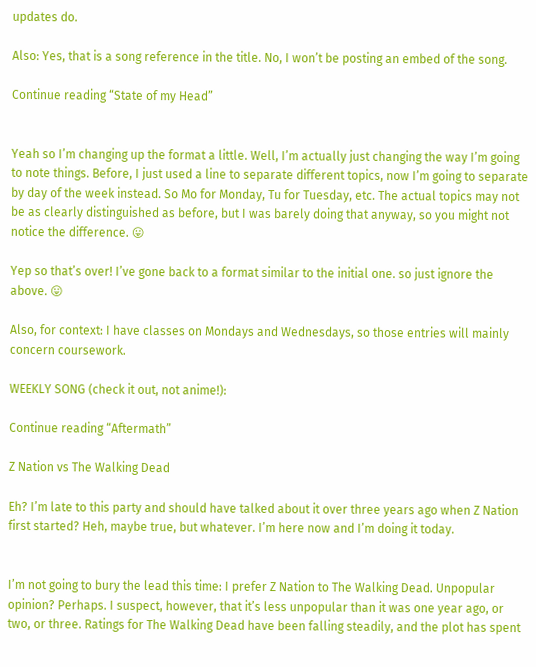updates do.

Also: Yes, that is a song reference in the title. No, I won’t be posting an embed of the song.

Continue reading “State of my Head”


Yeah so I’m changing up the format a little. Well, I’m actually just changing the way I’m going to note things. Before, I just used a line to separate different topics, now I’m going to separate by day of the week instead. So Mo for Monday, Tu for Tuesday, etc. The actual topics may not be as clearly distinguished as before, but I was barely doing that anyway, so you might not notice the difference. 😛

Yep so that’s over! I’ve gone back to a format similar to the initial one. so just ignore the above. 😛

Also, for context: I have classes on Mondays and Wednesdays, so those entries will mainly concern coursework.

WEEKLY SONG (check it out, not anime!):

Continue reading “Aftermath”

Z Nation vs The Walking Dead

Eh? I’m late to this party and should have talked about it over three years ago when Z Nation first started? Heh, maybe true, but whatever. I’m here now and I’m doing it today.


I’m not going to bury the lead this time: I prefer Z Nation to The Walking Dead. Unpopular opinion? Perhaps. I suspect, however, that it’s less unpopular than it was one year ago, or two, or three. Ratings for The Walking Dead have been falling steadily, and the plot has spent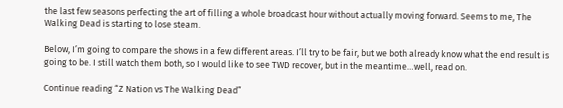the last few seasons perfecting the art of filling a whole broadcast hour without actually moving forward. Seems to me, The Walking Dead is starting to lose steam.

Below, I’m going to compare the shows in a few different areas. I’ll try to be fair, but we both already know what the end result is going to be. I still watch them both, so I would like to see TWD recover, but in the meantime…well, read on.

Continue reading “Z Nation vs The Walking Dead”